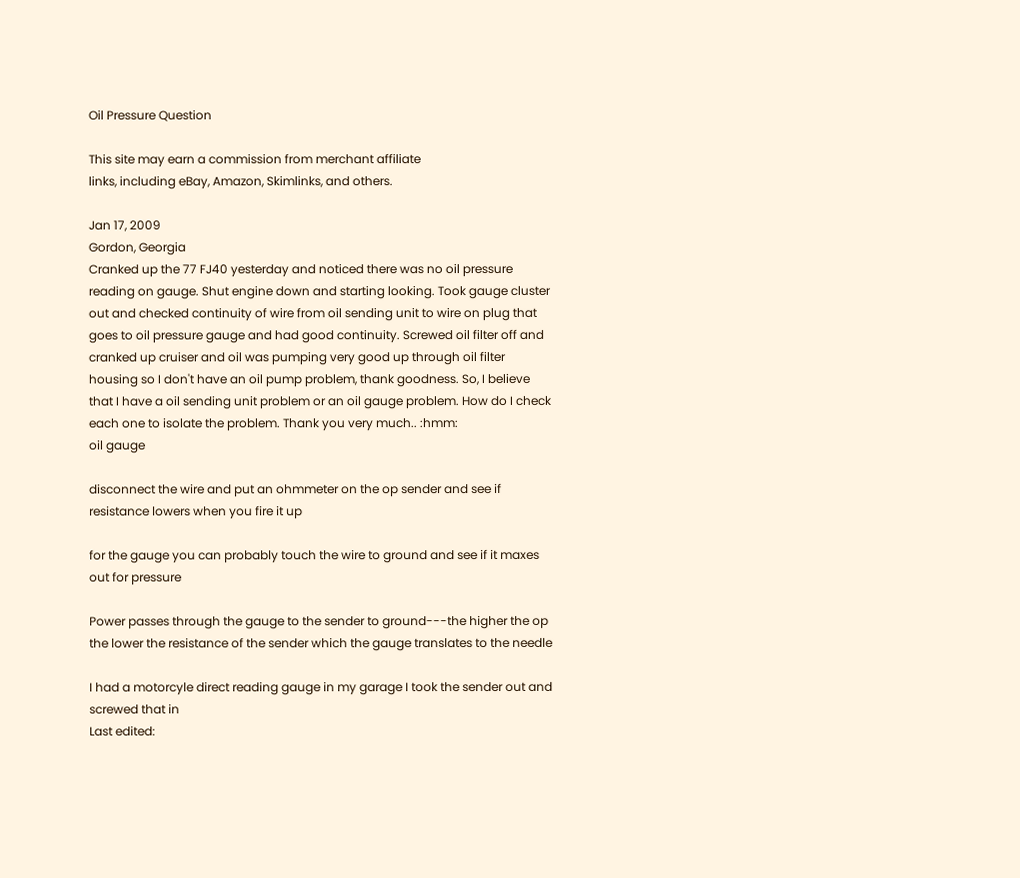Oil Pressure Question

This site may earn a commission from merchant affiliate
links, including eBay, Amazon, Skimlinks, and others.

Jan 17, 2009
Gordon, Georgia
Cranked up the 77 FJ40 yesterday and noticed there was no oil pressure reading on gauge. Shut engine down and starting looking. Took gauge cluster out and checked continuity of wire from oil sending unit to wire on plug that goes to oil pressure gauge and had good continuity. Screwed oil filter off and cranked up cruiser and oil was pumping very good up through oil filter housing so I don't have an oil pump problem, thank goodness. So, I believe that I have a oil sending unit problem or an oil gauge problem. How do I check each one to isolate the problem. Thank you very much.. :hmm:
oil gauge

disconnect the wire and put an ohmmeter on the op sender and see if resistance lowers when you fire it up

for the gauge you can probably touch the wire to ground and see if it maxes out for pressure

Power passes through the gauge to the sender to ground---the higher the op the lower the resistance of the sender which the gauge translates to the needle

I had a motorcyle direct reading gauge in my garage I took the sender out and screwed that in
Last edited: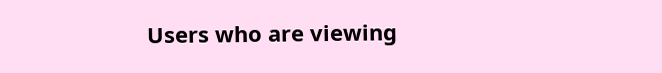Users who are viewing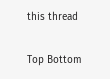this thread

Top Bottom